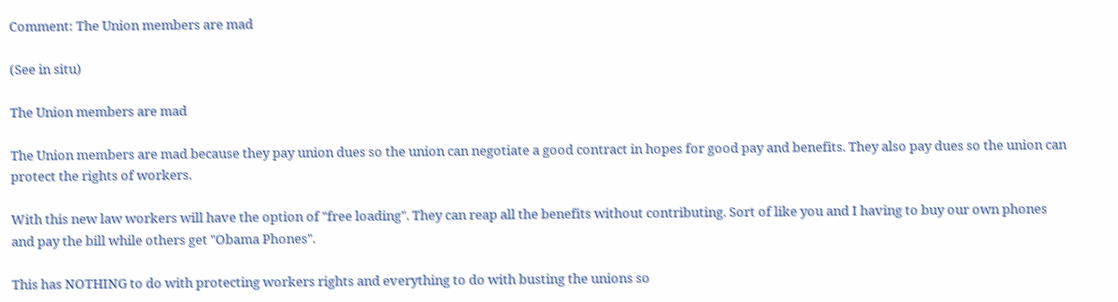Comment: The Union members are mad

(See in situ)

The Union members are mad

The Union members are mad because they pay union dues so the union can negotiate a good contract in hopes for good pay and benefits. They also pay dues so the union can protect the rights of workers.

With this new law workers will have the option of "free loading". They can reap all the benefits without contributing. Sort of like you and I having to buy our own phones and pay the bill while others get "Obama Phones".

This has NOTHING to do with protecting workers rights and everything to do with busting the unions so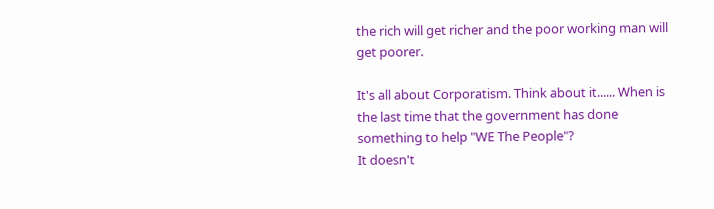the rich will get richer and the poor working man will get poorer.

It's all about Corporatism. Think about it...... When is the last time that the government has done something to help "WE The People"?
It doesn't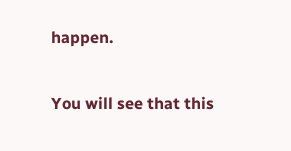happen.

You will see that this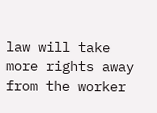law will take more rights away from the worker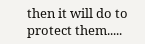then it will do to protect them.....